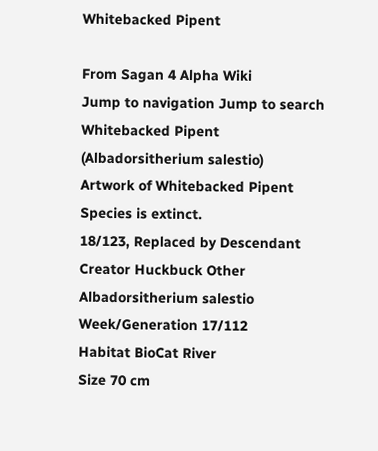Whitebacked Pipent

From Sagan 4 Alpha Wiki
Jump to navigation Jump to search
Whitebacked Pipent
(Albadorsitherium salestio)
Artwork of Whitebacked Pipent
Species is extinct.
18/123, Replaced by Descendant
Creator Huckbuck Other
Albadorsitherium salestio
Week/Generation 17/112
Habitat BioCat River
Size 70 cm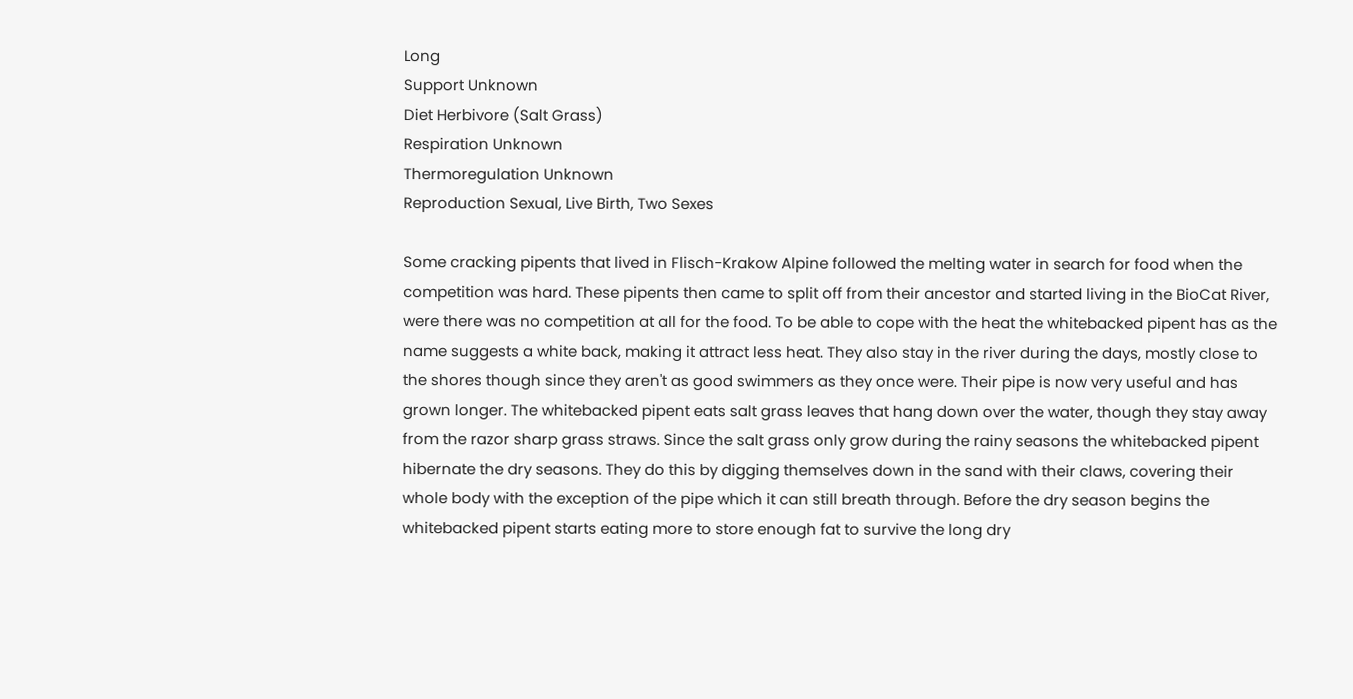Long
Support Unknown
Diet Herbivore (Salt Grass)
Respiration Unknown
Thermoregulation Unknown
Reproduction Sexual, Live Birth, Two Sexes

Some cracking pipents that lived in Flisch-Krakow Alpine followed the melting water in search for food when the competition was hard. These pipents then came to split off from their ancestor and started living in the BioCat River, were there was no competition at all for the food. To be able to cope with the heat the whitebacked pipent has as the name suggests a white back, making it attract less heat. They also stay in the river during the days, mostly close to the shores though since they aren't as good swimmers as they once were. Their pipe is now very useful and has grown longer. The whitebacked pipent eats salt grass leaves that hang down over the water, though they stay away from the razor sharp grass straws. Since the salt grass only grow during the rainy seasons the whitebacked pipent hibernate the dry seasons. They do this by digging themselves down in the sand with their claws, covering their whole body with the exception of the pipe which it can still breath through. Before the dry season begins the whitebacked pipent starts eating more to store enough fat to survive the long dry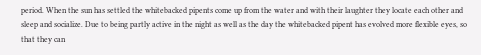period. When the sun has settled the whitebacked pipents come up from the water and with their laughter they locate each other and sleep and socialize. Due to being partly active in the night as well as the day the whitebacked pipent has evolved more flexible eyes, so that they can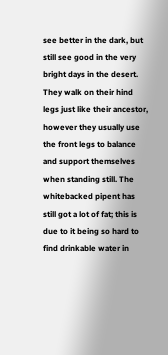see better in the dark, but still see good in the very bright days in the desert. They walk on their hind legs just like their ancestor, however they usually use the front legs to balance and support themselves when standing still. The whitebacked pipent has still got a lot of fat; this is due to it being so hard to find drinkable water in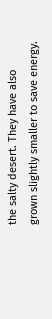the salty desert. They have also grown slightly smaller to save energy.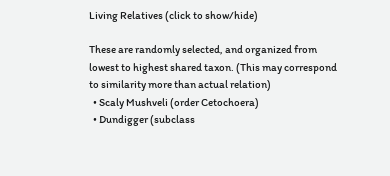Living Relatives (click to show/hide)

These are randomly selected, and organized from lowest to highest shared taxon. (This may correspond to similarity more than actual relation)
  • Scaly Mushveli (order Cetochoera)
  • Dundigger (subclass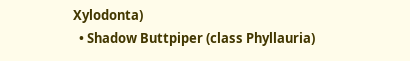Xylodonta)
  • Shadow Buttpiper (class Phyllauria)